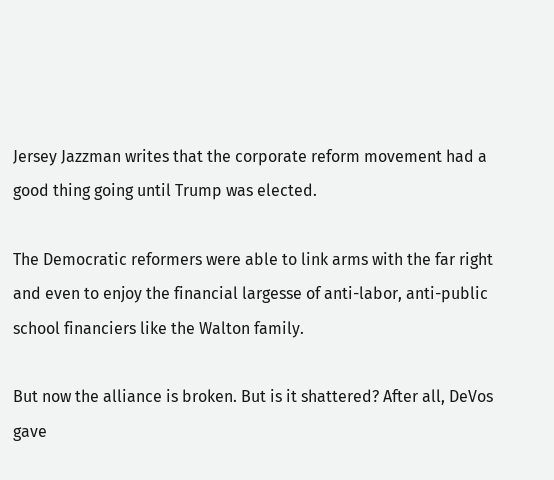Jersey Jazzman writes that the corporate reform movement had a good thing going until Trump was elected.

The Democratic reformers were able to link arms with the far right and even to enjoy the financial largesse of anti-labor, anti-public school financiers like the Walton family.

But now the alliance is broken. But is it shattered? After all, DeVos gave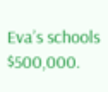Eva’s schools $500,000.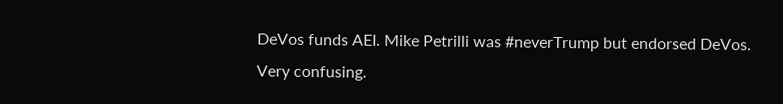DeVos funds AEI. Mike Petrilli was #neverTrump but endorsed DeVos. Very confusing.